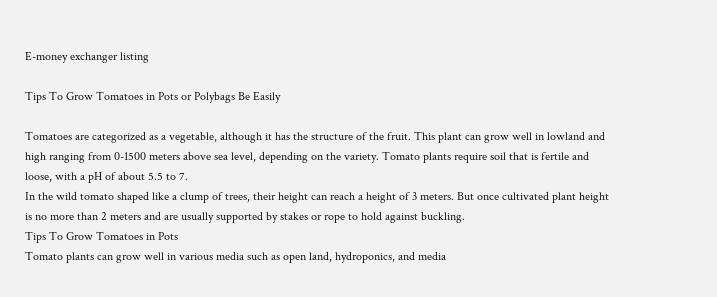E-money exchanger listing

Tips To Grow Tomatoes in Pots or Polybags Be Easily

Tomatoes are categorized as a vegetable, although it has the structure of the fruit. This plant can grow well in lowland and high ranging from 0-1500 meters above sea level, depending on the variety. Tomato plants require soil that is fertile and loose, with a pH of about 5.5 to 7.
In the wild tomato shaped like a clump of trees, their height can reach a height of 3 meters. But once cultivated plant height is no more than 2 meters and are usually supported by stakes or rope to hold against buckling.
Tips To Grow Tomatoes in Pots
Tomato plants can grow well in various media such as open land, hydroponics, and media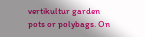vertikultur garden pots or polybags. On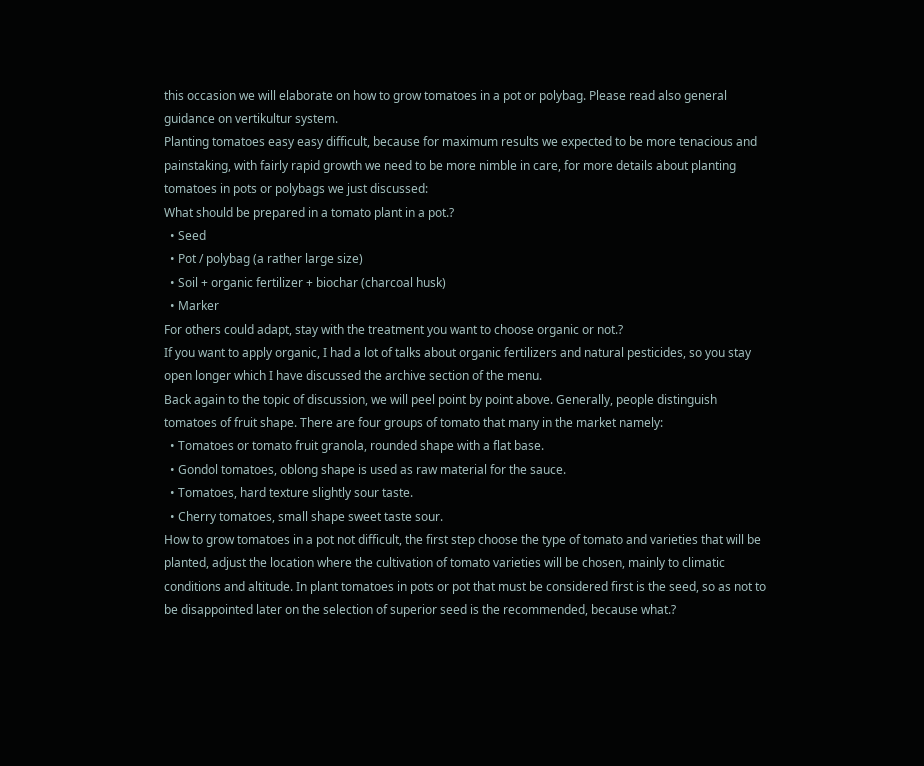this occasion we will elaborate on how to grow tomatoes in a pot or polybag. Please read also general guidance on vertikultur system.
Planting tomatoes easy easy difficult, because for maximum results we expected to be more tenacious and painstaking, with fairly rapid growth we need to be more nimble in care, for more details about planting tomatoes in pots or polybags we just discussed:
What should be prepared in a tomato plant in a pot.?
  • Seed
  • Pot / polybag (a rather large size)
  • Soil + organic fertilizer + biochar (charcoal husk)
  • Marker
For others could adapt, stay with the treatment you want to choose organic or not.?
If you want to apply organic, I had a lot of talks about organic fertilizers and natural pesticides, so you stay open longer which I have discussed the archive section of the menu.
Back again to the topic of discussion, we will peel point by point above. Generally, people distinguish tomatoes of fruit shape. There are four groups of tomato that many in the market namely:
  • Tomatoes or tomato fruit granola, rounded shape with a flat base.
  • Gondol tomatoes, oblong shape is used as raw material for the sauce.
  • Tomatoes, hard texture slightly sour taste.
  • Cherry tomatoes, small shape sweet taste sour.
How to grow tomatoes in a pot not difficult, the first step choose the type of tomato and varieties that will be planted, adjust the location where the cultivation of tomato varieties will be chosen, mainly to climatic conditions and altitude. In plant tomatoes in pots or pot that must be considered first is the seed, so as not to be disappointed later on the selection of superior seed is the recommended, because what.?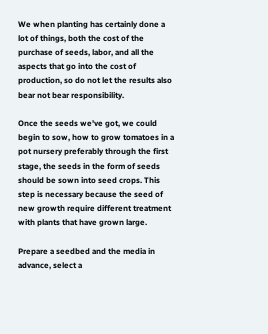We when planting has certainly done a lot of things, both the cost of the purchase of seeds, labor, and all the aspects that go into the cost of production, so do not let the results also bear not bear responsibility.

Once the seeds we've got, we could begin to sow, how to grow tomatoes in a pot nursery preferably through the first stage, the seeds in the form of seeds should be sown into seed crops. This step is necessary because the seed of new growth require different treatment with plants that have grown large.

Prepare a seedbed and the media in advance, select a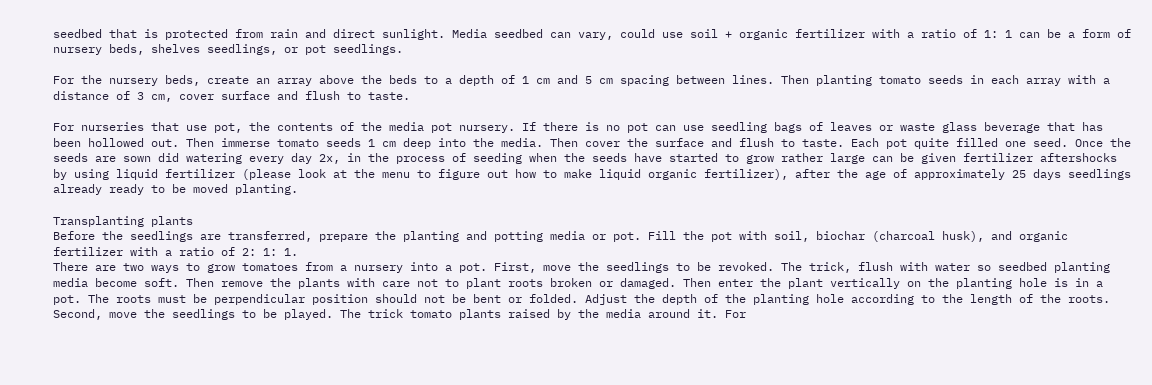seedbed that is protected from rain and direct sunlight. Media seedbed can vary, could use soil + organic fertilizer with a ratio of 1: 1 can be a form of nursery beds, shelves seedlings, or pot seedlings.

For the nursery beds, create an array above the beds to a depth of 1 cm and 5 cm spacing between lines. Then planting tomato seeds in each array with a distance of 3 cm, cover surface and flush to taste.

For nurseries that use pot, the contents of the media pot nursery. If there is no pot can use seedling bags of leaves or waste glass beverage that has been hollowed out. Then immerse tomato seeds 1 cm deep into the media. Then cover the surface and flush to taste. Each pot quite filled one seed. Once the seeds are sown did watering every day 2x, in the process of seeding when the seeds have started to grow rather large can be given fertilizer aftershocks by using liquid fertilizer (please look at the menu to figure out how to make liquid organic fertilizer), after the age of approximately 25 days seedlings already ready to be moved planting.

Transplanting plants
Before the seedlings are transferred, prepare the planting and potting media or pot. Fill the pot with soil, biochar (charcoal husk), and organic fertilizer with a ratio of 2: 1: 1.
There are two ways to grow tomatoes from a nursery into a pot. First, move the seedlings to be revoked. The trick, flush with water so seedbed planting media become soft. Then remove the plants with care not to plant roots broken or damaged. Then enter the plant vertically on the planting hole is in a pot. The roots must be perpendicular position should not be bent or folded. Adjust the depth of the planting hole according to the length of the roots.
Second, move the seedlings to be played. The trick tomato plants raised by the media around it. For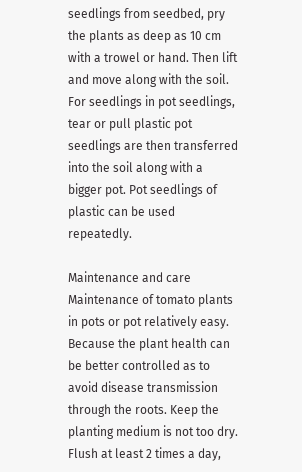seedlings from seedbed, pry the plants as deep as 10 cm with a trowel or hand. Then lift and move along with the soil.
For seedlings in pot seedlings, tear or pull plastic pot seedlings are then transferred into the soil along with a bigger pot. Pot seedlings of plastic can be used repeatedly.

Maintenance and care
Maintenance of tomato plants in pots or pot relatively easy. Because the plant health can be better controlled as to avoid disease transmission through the roots. Keep the planting medium is not too dry. Flush at least 2 times a day,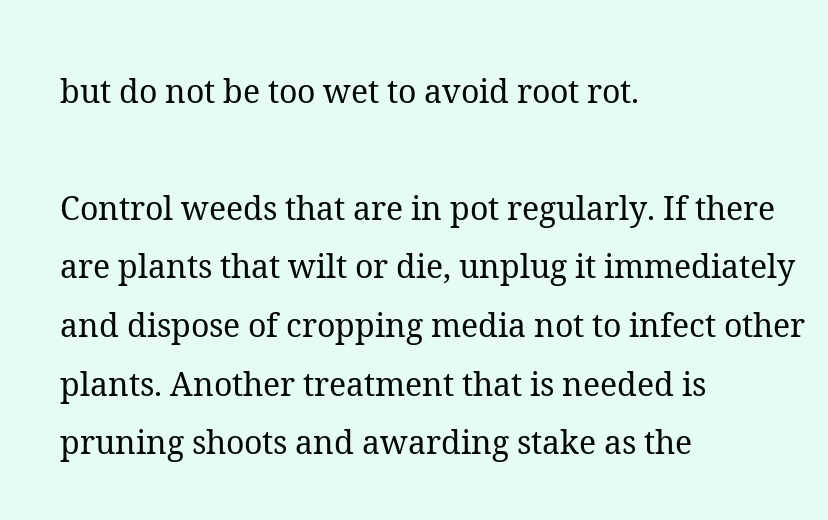but do not be too wet to avoid root rot.

Control weeds that are in pot regularly. If there are plants that wilt or die, unplug it immediately and dispose of cropping media not to infect other plants. Another treatment that is needed is pruning shoots and awarding stake as the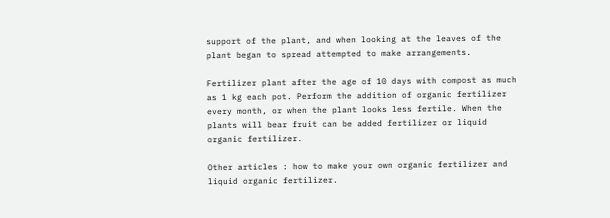support of the plant, and when looking at the leaves of the plant began to spread attempted to make arrangements.

Fertilizer plant after the age of 10 days with compost as much as 1 kg each pot. Perform the addition of organic fertilizer every month, or when the plant looks less fertile. When the plants will bear fruit can be added fertilizer or liquid organic fertilizer.

Other articles : how to make your own organic fertilizer and liquid organic fertilizer.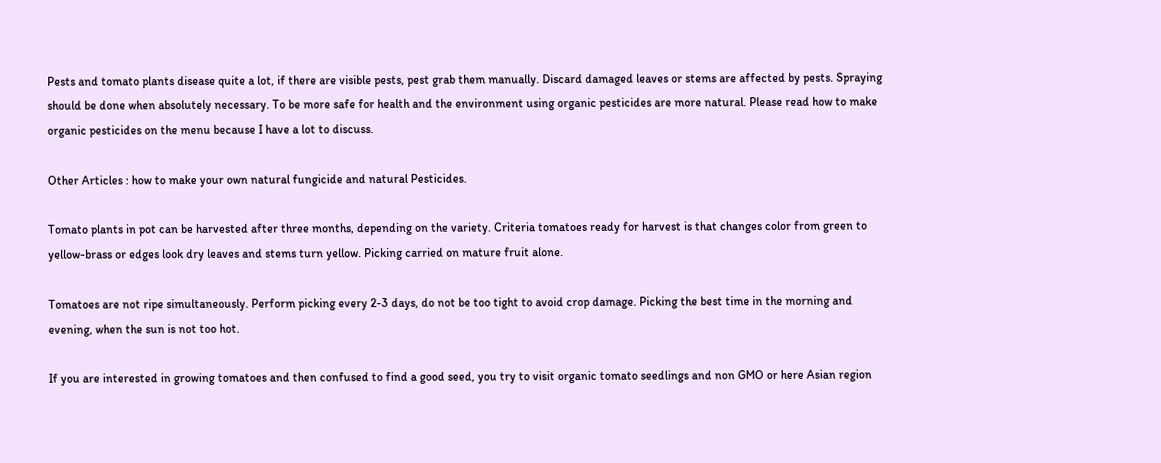Pests and tomato plants disease quite a lot, if there are visible pests, pest grab them manually. Discard damaged leaves or stems are affected by pests. Spraying should be done when absolutely necessary. To be more safe for health and the environment using organic pesticides are more natural. Please read how to make organic pesticides on the menu because I have a lot to discuss.

Other Articles : how to make your own natural fungicide and natural Pesticides.

Tomato plants in pot can be harvested after three months, depending on the variety. Criteria tomatoes ready for harvest is that changes color from green to yellow-brass or edges look dry leaves and stems turn yellow. Picking carried on mature fruit alone.

Tomatoes are not ripe simultaneously. Perform picking every 2-3 days, do not be too tight to avoid crop damage. Picking the best time in the morning and evening, when the sun is not too hot.

If you are interested in growing tomatoes and then confused to find a good seed, you try to visit organic tomato seedlings and non GMO or here Asian region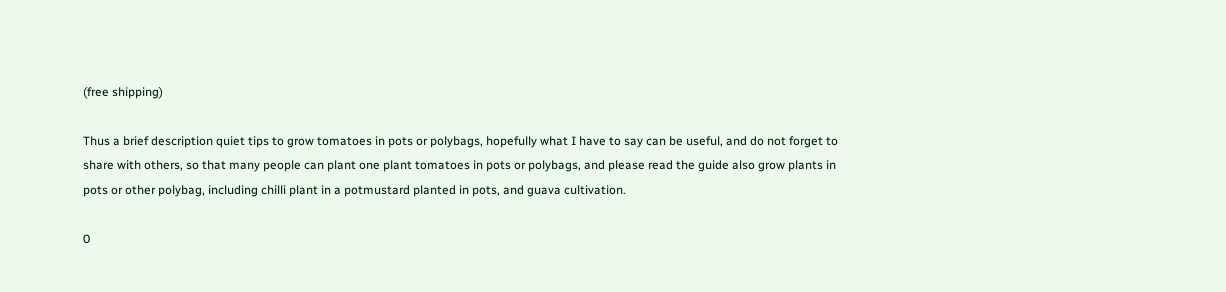(free shipping)

Thus a brief description quiet tips to grow tomatoes in pots or polybags, hopefully what I have to say can be useful, and do not forget to share with others, so that many people can plant one plant tomatoes in pots or polybags, and please read the guide also grow plants in pots or other polybag, including chilli plant in a potmustard planted in pots, and guava cultivation.

0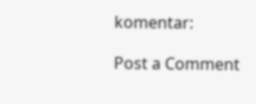komentar:

Post a Comment